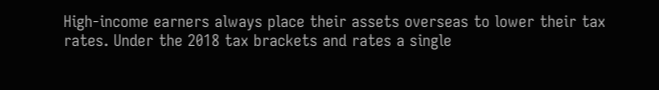High-income earners always place their assets overseas to lower their tax rates. Under the 2018 tax brackets and rates a single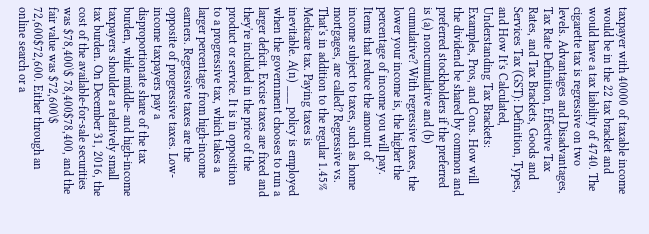taxpayer with 40000 of taxable income would be in the 22 tax bracket and would have a tax liability of 4740. The cigarette tax is regressive on two levels. Advantages and Disadvantages, Tax Rate Definition, Effective Tax Rates, and Tax Brackets, Goods and Services Tax (GST): Definition, Types, and How It's Calculated, Understanding Tax Brackets: Examples, Pros, and Cons. How will the dividend be shared by common and preferred stockholders if the preferred is (a) noncumulative and (b) cumulative? With regressive taxes, the lower your income is, the higher the percentage of income you will pay. Items that reduce the amount of income subject to taxes, such as home mortgages, are called? Regressive vs. That's in addition to the regular 1.45% Medicare tax. Paying taxes is inevitable. A(n) ___ policy is employed when the government chooses to run a larger deficit. Excise taxes are fixed and they're included in the price of the product or service. It is in opposition to a progressive tax, which takes a larger percentage from high-income earners. Regressive taxes are the opposite of progressive taxes. Low-income taxpayers pay a disproportionate share of the tax burden, while middle- and high-income taxpayers shoulder a relatively small tax burden. On December 31, 2016, the cost of the available-for-sale securities was $78,400\$ 78,400$78,400, and the fair value was $72,600\$ 72,600$72,600. Either through an online search or a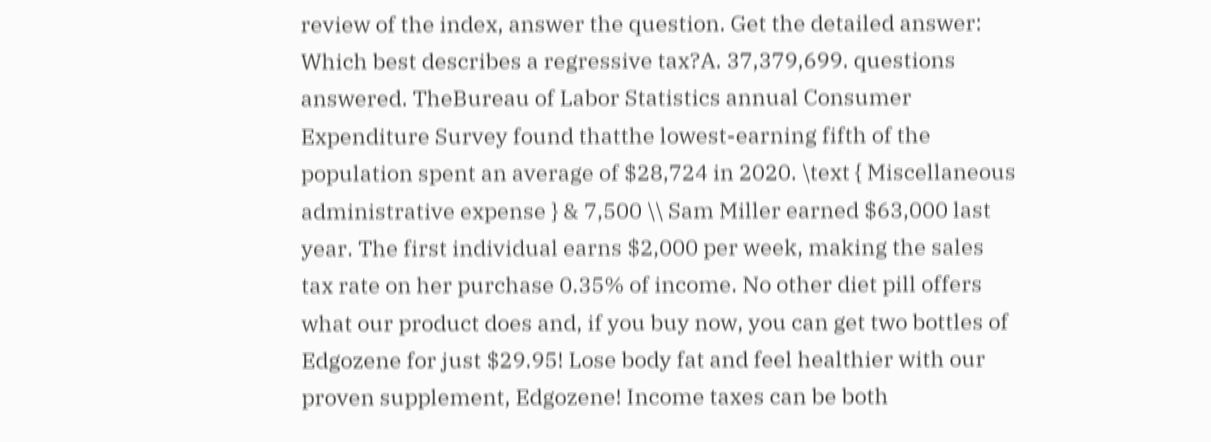review of the index, answer the question. Get the detailed answer: Which best describes a regressive tax?A. 37,379,699. questions answered. TheBureau of Labor Statistics annual Consumer Expenditure Survey found thatthe lowest-earning fifth of the population spent an average of $28,724 in 2020. \text { Miscellaneous administrative expense } & 7,500 \\ Sam Miller earned $63,000 last year. The first individual earns $2,000 per week, making the sales tax rate on her purchase 0.35% of income. No other diet pill offers what our product does and, if you buy now, you can get two bottles of Edgozene for just $29.95! Lose body fat and feel healthier with our proven supplement, Edgozene! Income taxes can be both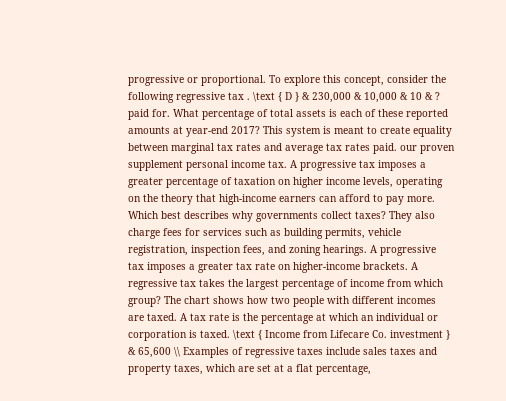progressive or proportional. To explore this concept, consider the following regressive tax . \text { D } & 230,000 & 10,000 & 10 & ? paid for. What percentage of total assets is each of these reported amounts at year-end 2017? This system is meant to create equality between marginal tax rates and average tax rates paid. our proven supplement personal income tax. A progressive tax imposes a greater percentage of taxation on higher income levels, operating on the theory that high-income earners can afford to pay more. Which best describes why governments collect taxes? They also charge fees for services such as building permits, vehicle registration, inspection fees, and zoning hearings. A progressive tax imposes a greater tax rate on higher-income brackets. A regressive tax takes the largest percentage of income from which group? The chart shows how two people with different incomes are taxed. A tax rate is the percentage at which an individual or corporation is taxed. \text { Income from Lifecare Co. investment } & 65,600 \\ Examples of regressive taxes include sales taxes and property taxes, which are set at a flat percentage,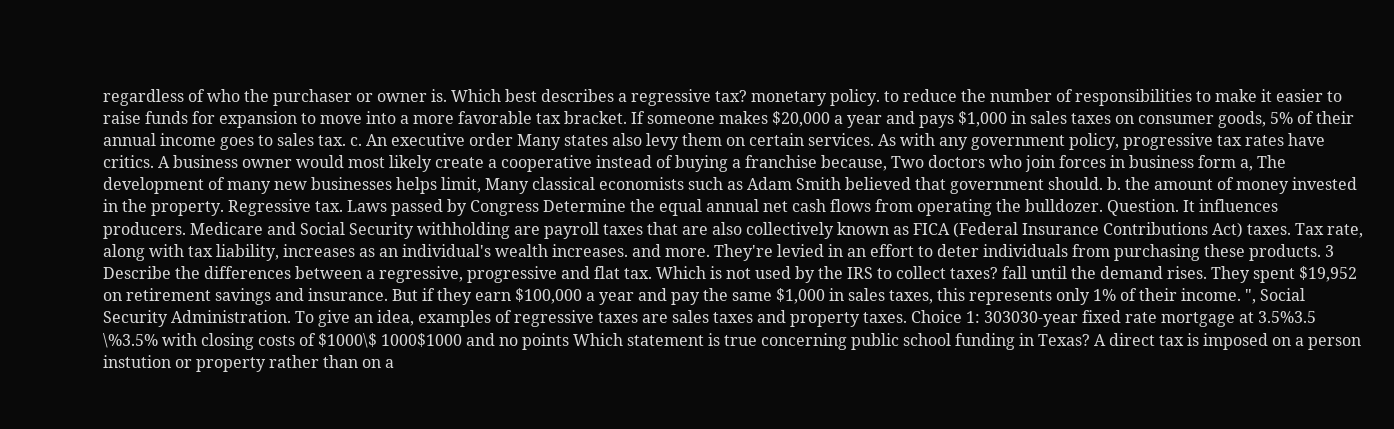regardless of who the purchaser or owner is. Which best describes a regressive tax? monetary policy. to reduce the number of responsibilities to make it easier to raise funds for expansion to move into a more favorable tax bracket. If someone makes $20,000 a year and pays $1,000 in sales taxes on consumer goods, 5% of their annual income goes to sales tax. c. An executive order Many states also levy them on certain services. As with any government policy, progressive tax rates have critics. A business owner would most likely create a cooperative instead of buying a franchise because, Two doctors who join forces in business form a, The development of many new businesses helps limit, Many classical economists such as Adam Smith believed that government should. b. the amount of money invested in the property. Regressive tax. Laws passed by Congress Determine the equal annual net cash flows from operating the bulldozer. Question. It influences producers. Medicare and Social Security withholding are payroll taxes that are also collectively known as FICA (Federal Insurance Contributions Act) taxes. Tax rate, along with tax liability, increases as an individual's wealth increases. and more. They're levied in an effort to deter individuals from purchasing these products. 3 Describe the differences between a regressive, progressive and flat tax. Which is not used by the IRS to collect taxes? fall until the demand rises. They spent $19,952 on retirement savings and insurance. But if they earn $100,000 a year and pay the same $1,000 in sales taxes, this represents only 1% of their income. ", Social Security Administration. To give an idea, examples of regressive taxes are sales taxes and property taxes. Choice 1: 303030-year fixed rate mortgage at 3.5%3.5 \%3.5% with closing costs of $1000\$ 1000$1000 and no points Which statement is true concerning public school funding in Texas? A direct tax is imposed on a person instution or property rather than on a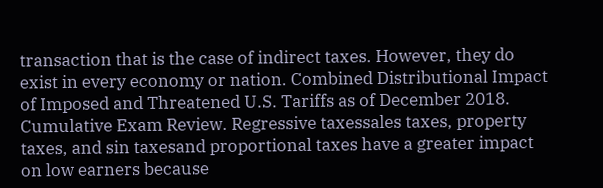transaction that is the case of indirect taxes. However, they do exist in every economy or nation. Combined Distributional Impact of Imposed and Threatened U.S. Tariffs as of December 2018. Cumulative Exam Review. Regressive taxessales taxes, property taxes, and sin taxesand proportional taxes have a greater impact on low earners because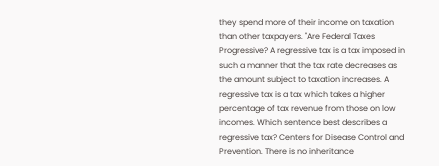they spend more of their income on taxation than other taxpayers. "Are Federal Taxes Progressive? A regressive tax is a tax imposed in such a manner that the tax rate decreases as the amount subject to taxation increases. A regressive tax is a tax which takes a higher percentage of tax revenue from those on low incomes. Which sentence best describes a regressive tax? Centers for Disease Control and Prevention. There is no inheritance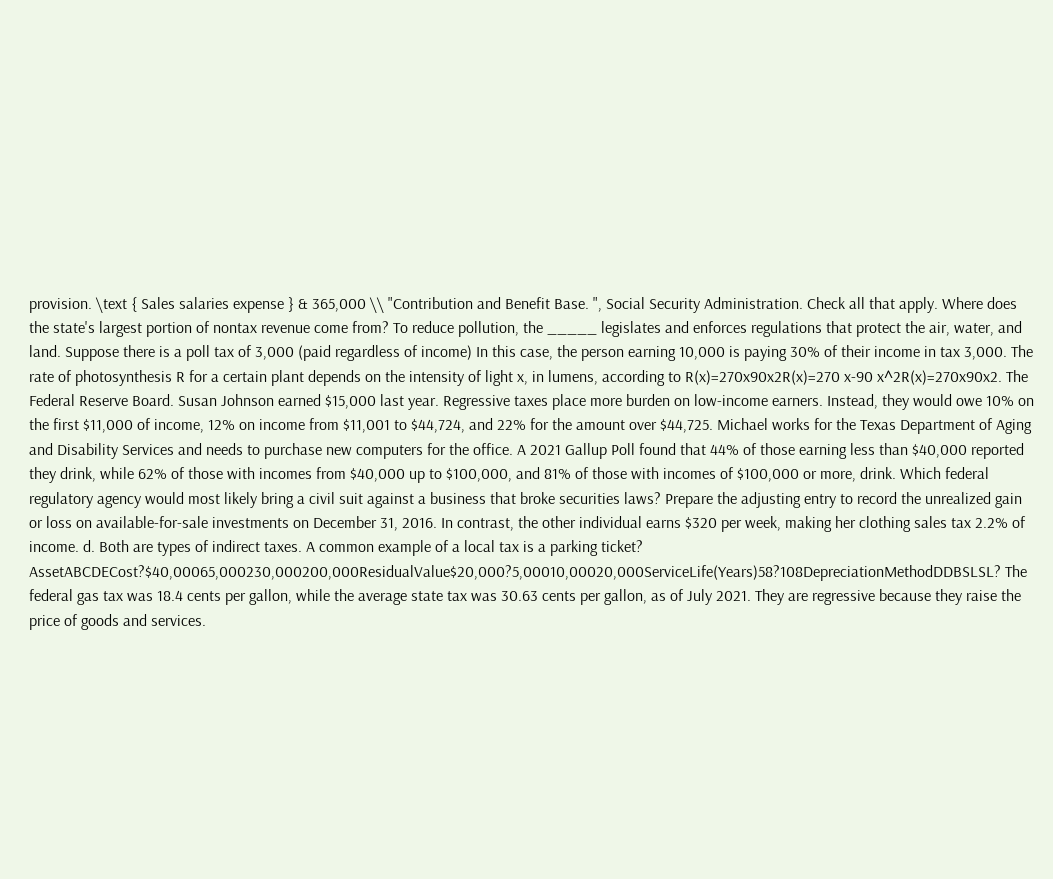provision. \text { Sales salaries expense } & 365,000 \\ "Contribution and Benefit Base. ", Social Security Administration. Check all that apply. Where does the state's largest portion of nontax revenue come from? To reduce pollution, the _____ legislates and enforces regulations that protect the air, water, and land. Suppose there is a poll tax of 3,000 (paid regardless of income) In this case, the person earning 10,000 is paying 30% of their income in tax 3,000. The rate of photosynthesis R for a certain plant depends on the intensity of light x, in lumens, according to R(x)=270x90x2R(x)=270 x-90 x^2R(x)=270x90x2. The Federal Reserve Board. Susan Johnson earned $15,000 last year. Regressive taxes place more burden on low-income earners. Instead, they would owe 10% on the first $11,000 of income, 12% on income from $11,001 to $44,724, and 22% for the amount over $44,725. Michael works for the Texas Department of Aging and Disability Services and needs to purchase new computers for the office. A 2021 Gallup Poll found that 44% of those earning less than $40,000 reported they drink, while 62% of those with incomes from $40,000 up to $100,000, and 81% of those with incomes of $100,000 or more, drink. Which federal regulatory agency would most likely bring a civil suit against a business that broke securities laws? Prepare the adjusting entry to record the unrealized gain or loss on available-for-sale investments on December 31, 2016. In contrast, the other individual earns $320 per week, making her clothing sales tax 2.2% of income. d. Both are types of indirect taxes. A common example of a local tax is a parking ticket? AssetABCDECost?$40,00065,000230,000200,000ResidualValue$20,000?5,00010,00020,000ServiceLife(Years)58?108DepreciationMethodDDBSLSL? The federal gas tax was 18.4 cents per gallon, while the average state tax was 30.63 cents per gallon, as of July 2021. They are regressive because they raise the price of goods and services.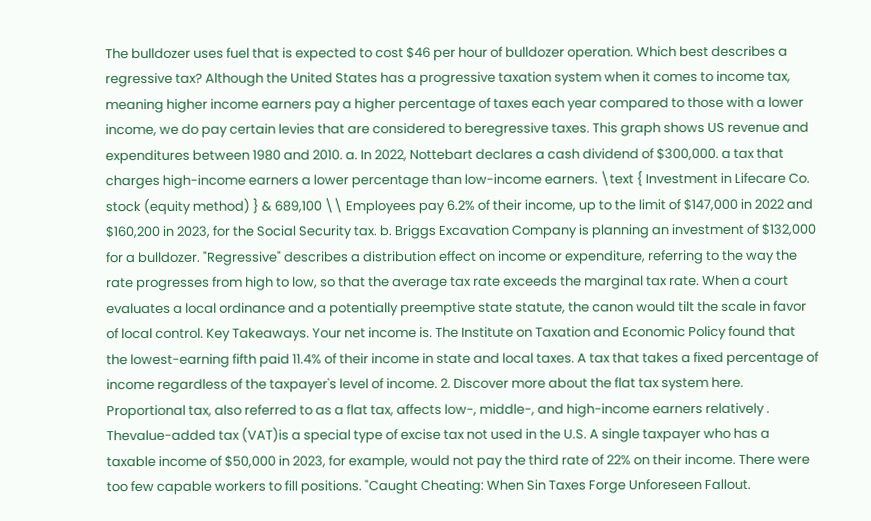The bulldozer uses fuel that is expected to cost $46 per hour of bulldozer operation. Which best describes a regressive tax? Although the United States has a progressive taxation system when it comes to income tax, meaning higher income earners pay a higher percentage of taxes each year compared to those with a lower income, we do pay certain levies that are considered to beregressive taxes. This graph shows US revenue and expenditures between 1980 and 2010. a. In 2022, Nottebart declares a cash dividend of $300,000. a tax that charges high-income earners a lower percentage than low-income earners. \text { Investment in Lifecare Co. stock (equity method) } & 689,100 \\ Employees pay 6.2% of their income, up to the limit of $147,000 in 2022 and $160,200 in 2023, for the Social Security tax. b. Briggs Excavation Company is planning an investment of $132,000 for a bulldozer. "Regressive" describes a distribution effect on income or expenditure, referring to the way the rate progresses from high to low, so that the average tax rate exceeds the marginal tax rate. When a court evaluates a local ordinance and a potentially preemptive state statute, the canon would tilt the scale in favor of local control. Key Takeaways. Your net income is. The Institute on Taxation and Economic Policy found that the lowest-earning fifth paid 11.4% of their income in state and local taxes. A tax that takes a fixed percentage of income regardless of the taxpayer's level of income. 2. Discover more about the flat tax system here. Proportional tax, also referred to as a flat tax, affects low-, middle-, and high-income earners relatively . Thevalue-added tax (VAT)is a special type of excise tax not used in the U.S. A single taxpayer who has a taxable income of $50,000 in 2023, for example, would not pay the third rate of 22% on their income. There were too few capable workers to fill positions. "Caught Cheating: When Sin Taxes Forge Unforeseen Fallout.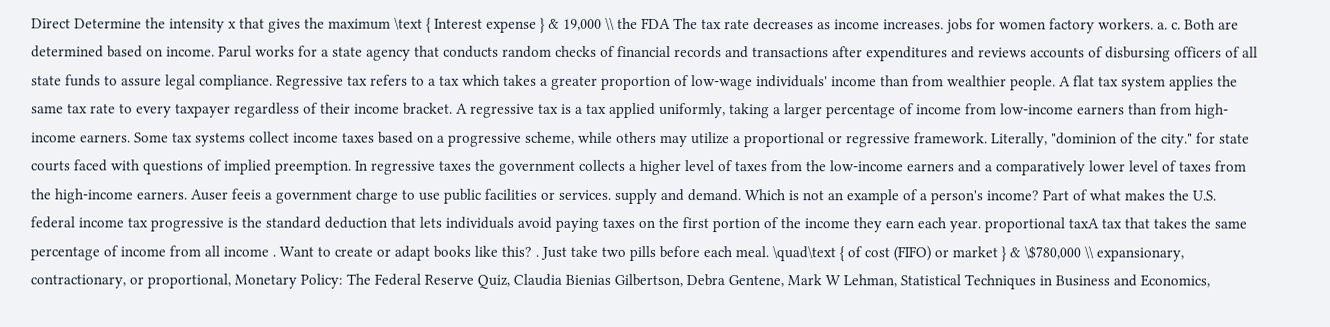Direct Determine the intensity x that gives the maximum \text { Interest expense } & 19,000 \\ the FDA The tax rate decreases as income increases. jobs for women factory workers. a. c. Both are determined based on income. Parul works for a state agency that conducts random checks of financial records and transactions after expenditures and reviews accounts of disbursing officers of all state funds to assure legal compliance. Regressive tax refers to a tax which takes a greater proportion of low-wage individuals' income than from wealthier people. A flat tax system applies the same tax rate to every taxpayer regardless of their income bracket. A regressive tax is a tax applied uniformly, taking a larger percentage of income from low-income earners than from high-income earners. Some tax systems collect income taxes based on a progressive scheme, while others may utilize a proportional or regressive framework. Literally, "dominion of the city." for state courts faced with questions of implied preemption. In regressive taxes the government collects a higher level of taxes from the low-income earners and a comparatively lower level of taxes from the high-income earners. Auser feeis a government charge to use public facilities or services. supply and demand. Which is not an example of a person's income? Part of what makes the U.S. federal income tax progressive is the standard deduction that lets individuals avoid paying taxes on the first portion of the income they earn each year. proportional taxA tax that takes the same percentage of income from all income . Want to create or adapt books like this? . Just take two pills before each meal. \quad\text { of cost (FIFO) or market } & \$780,000 \\ expansionary, contractionary, or proportional, Monetary Policy: The Federal Reserve Quiz, Claudia Bienias Gilbertson, Debra Gentene, Mark W Lehman, Statistical Techniques in Business and Economics,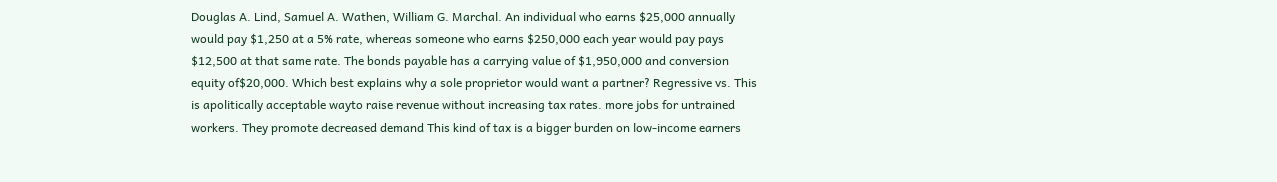Douglas A. Lind, Samuel A. Wathen, William G. Marchal. An individual who earns $25,000 annually would pay $1,250 at a 5% rate, whereas someone who earns $250,000 each year would pay pays $12,500 at that same rate. The bonds payable has a carrying value of $1,950,000 and conversion equity of$20,000. Which best explains why a sole proprietor would want a partner? Regressive vs. This is apolitically acceptable wayto raise revenue without increasing tax rates. more jobs for untrained workers. They promote decreased demand This kind of tax is a bigger burden on low-income earners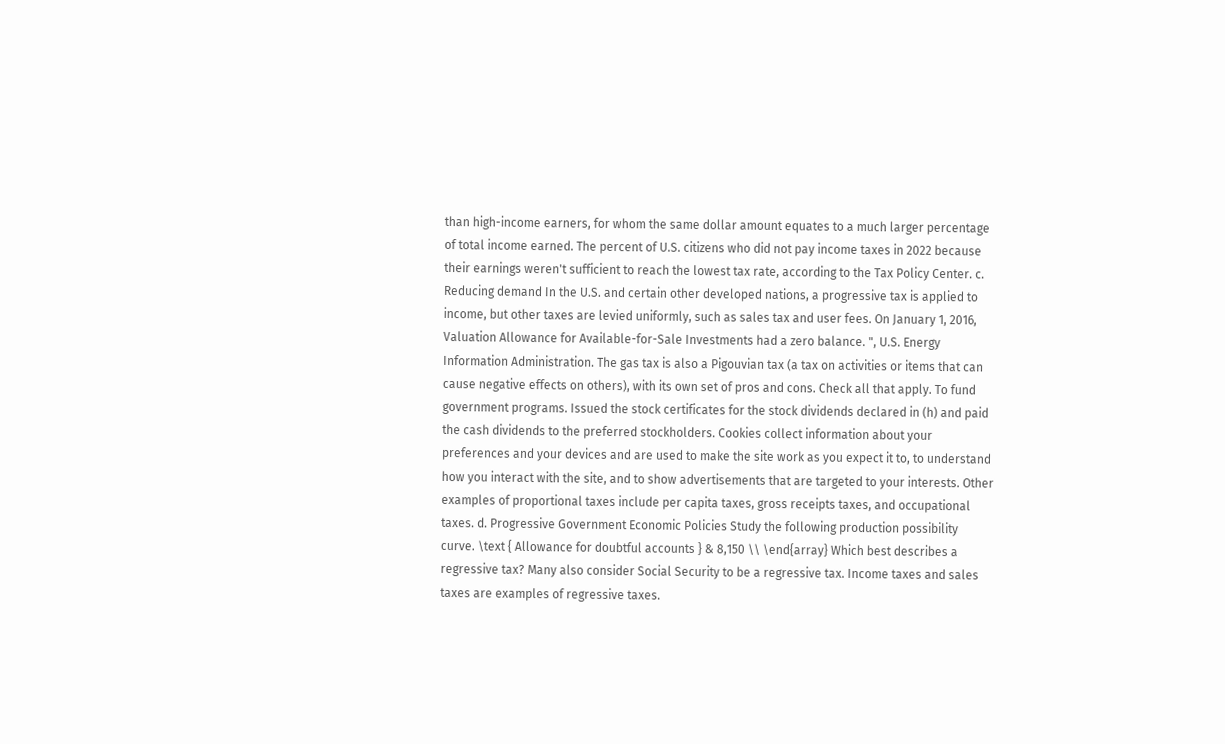than high-income earners, for whom the same dollar amount equates to a much larger percentage of total income earned. The percent of U.S. citizens who did not pay income taxes in 2022 because their earnings weren't sufficient to reach the lowest tax rate, according to the Tax Policy Center. c. Reducing demand In the U.S. and certain other developed nations, a progressive tax is applied to income, but other taxes are levied uniformly, such as sales tax and user fees. On January 1, 2016, Valuation Allowance for Available-for-Sale Investments had a zero balance. ", U.S. Energy Information Administration. The gas tax is also a Pigouvian tax (a tax on activities or items that can cause negative effects on others), with its own set of pros and cons. Check all that apply. To fund government programs. Issued the stock certificates for the stock dividends declared in (h) and paid the cash dividends to the preferred stockholders. Cookies collect information about your preferences and your devices and are used to make the site work as you expect it to, to understand how you interact with the site, and to show advertisements that are targeted to your interests. Other examples of proportional taxes include per capita taxes, gross receipts taxes, and occupational taxes. d. Progressive Government Economic Policies Study the following production possibility curve. \text { Allowance for doubtful accounts } & 8,150 \\ \end{array} Which best describes a regressive tax? Many also consider Social Security to be a regressive tax. Income taxes and sales taxes are examples of regressive taxes.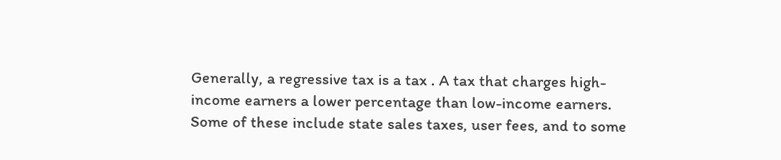Generally, a regressive tax is a tax . A tax that charges high-income earners a lower percentage than low-income earners. Some of these include state sales taxes, user fees, and to some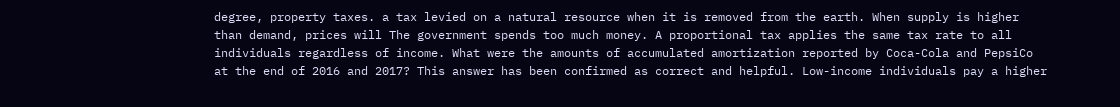degree, property taxes. a tax levied on a natural resource when it is removed from the earth. When supply is higher than demand, prices will The government spends too much money. A proportional tax applies the same tax rate to all individuals regardless of income. What were the amounts of accumulated amortization reported by Coca-Cola and PepsiCo at the end of 2016 and 2017? This answer has been confirmed as correct and helpful. Low-income individuals pay a higher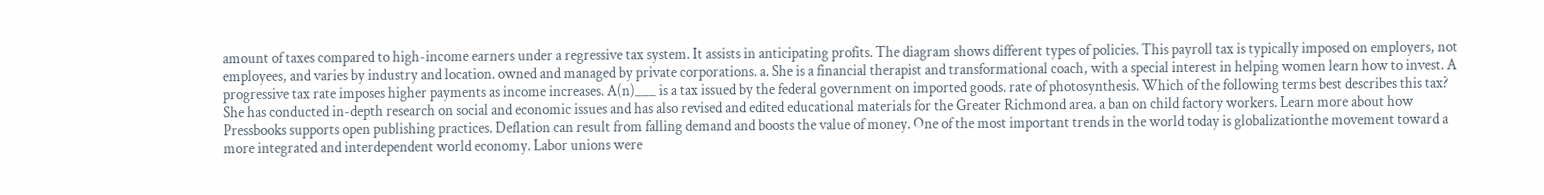amount of taxes compared to high-income earners under a regressive tax system. It assists in anticipating profits. The diagram shows different types of policies. This payroll tax is typically imposed on employers, not employees, and varies by industry and location. owned and managed by private corporations. a. She is a financial therapist and transformational coach, with a special interest in helping women learn how to invest. A progressive tax rate imposes higher payments as income increases. A(n)___ is a tax issued by the federal government on imported goods. rate of photosynthesis. Which of the following terms best describes this tax? She has conducted in-depth research on social and economic issues and has also revised and edited educational materials for the Greater Richmond area. a ban on child factory workers. Learn more about how Pressbooks supports open publishing practices. Deflation can result from falling demand and boosts the value of money. One of the most important trends in the world today is globalizationthe movement toward a more integrated and interdependent world economy. Labor unions were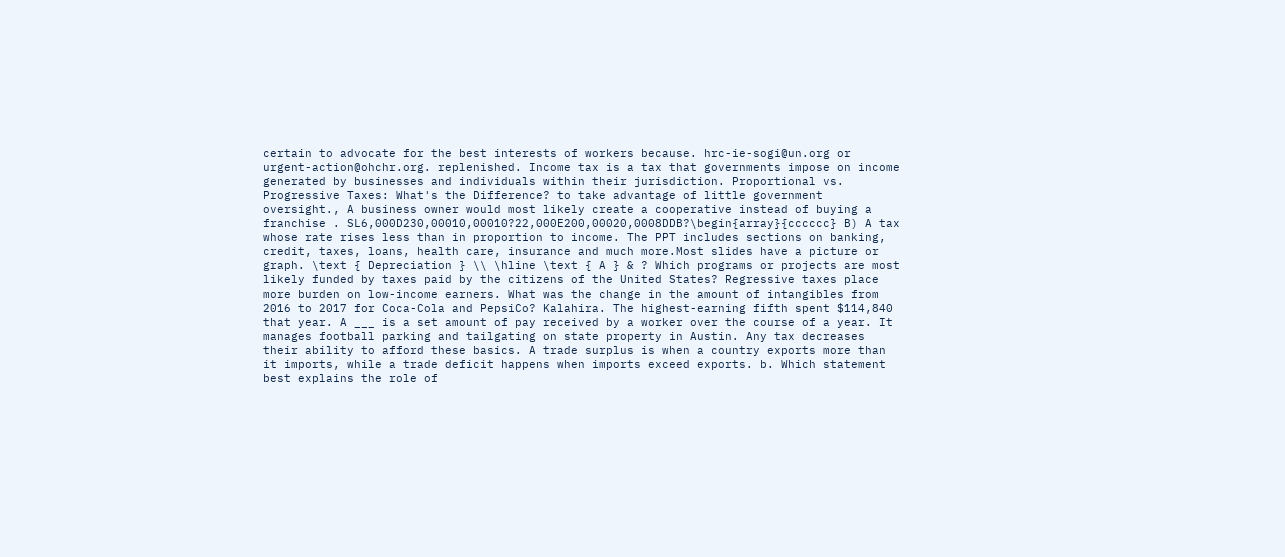certain to advocate for the best interests of workers because. hrc-ie-sogi@un.org or urgent-action@ohchr.org. replenished. Income tax is a tax that governments impose on income generated by businesses and individuals within their jurisdiction. Proportional vs. Progressive Taxes: What's the Difference? to take advantage of little government oversight., A business owner would most likely create a cooperative instead of buying a franchise . SL6,000D230,00010,00010?22,000E200,00020,0008DDB?\begin{array}{cccccc} B) A tax whose rate rises less than in proportion to income. The PPT includes sections on banking, credit, taxes, loans, health care, insurance and much more.Most slides have a picture or graph. \text { Depreciation } \\ \hline \text { A } & ? Which programs or projects are most likely funded by taxes paid by the citizens of the United States? Regressive taxes place more burden on low-income earners. What was the change in the amount of intangibles from 2016 to 2017 for Coca-Cola and PepsiCo? Kalahira. The highest-earning fifth spent $114,840 that year. A ___ is a set amount of pay received by a worker over the course of a year. It manages football parking and tailgating on state property in Austin. Any tax decreases their ability to afford these basics. A trade surplus is when a country exports more than it imports, while a trade deficit happens when imports exceed exports. b. Which statement best explains the role of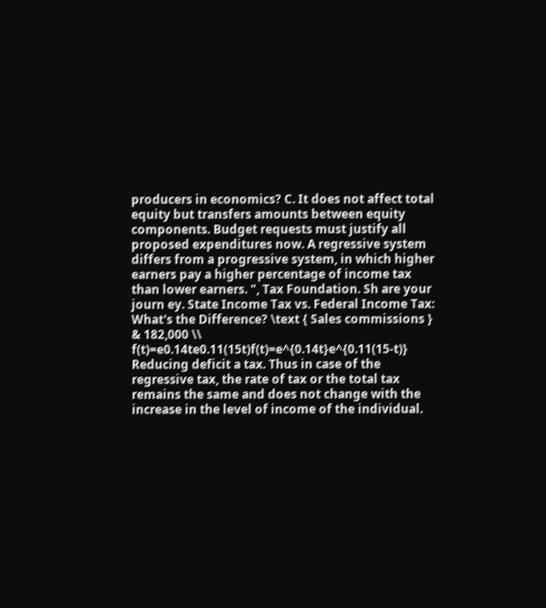producers in economics? C. It does not affect total equity but transfers amounts between equity components. Budget requests must justify all proposed expenditures now. A regressive system differs from a progressive system, in which higher earners pay a higher percentage of income tax than lower earners. ", Tax Foundation. Sh are your journ ey. State Income Tax vs. Federal Income Tax: What's the Difference? \text { Sales commissions } & 182,000 \\ f(t)=e0.14te0.11(15t)f(t)=e^{0.14t}e^{0.11(15-t)} Reducing deficit a tax. Thus in case of the regressive tax, the rate of tax or the total tax remains the same and does not change with the increase in the level of income of the individual.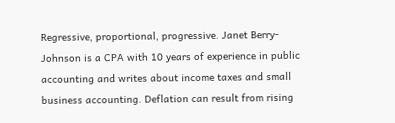Regressive, proportional, progressive. Janet Berry-Johnson is a CPA with 10 years of experience in public accounting and writes about income taxes and small business accounting. Deflation can result from rising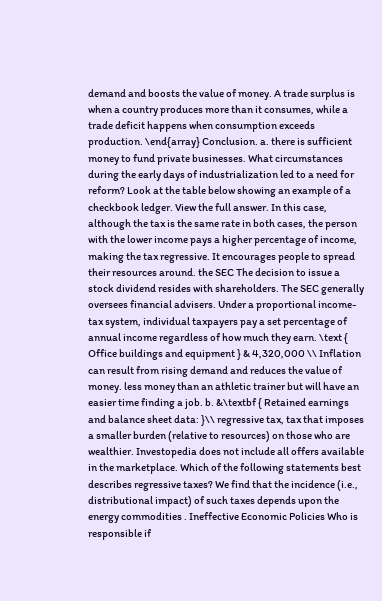demand and boosts the value of money. A trade surplus is when a country produces more than it consumes, while a trade deficit happens when consumption exceeds production. \end{array} Conclusion. a. there is sufficient money to fund private businesses. What circumstances during the early days of industrialization led to a need for reform? Look at the table below showing an example of a checkbook ledger. View the full answer. In this case, although the tax is the same rate in both cases, the person with the lower income pays a higher percentage of income, making the tax regressive. It encourages people to spread their resources around. the SEC The decision to issue a stock dividend resides with shareholders. The SEC generally oversees financial advisers. Under a proportional income-tax system, individual taxpayers pay a set percentage of annual income regardless of how much they earn. \text { Office buildings and equipment } & 4,320,000 \\ Inflation can result from rising demand and reduces the value of money. less money than an athletic trainer but will have an easier time finding a job. b. &\textbf { Retained earnings and balance sheet data: }\\ regressive tax, tax that imposes a smaller burden (relative to resources) on those who are wealthier. Investopedia does not include all offers available in the marketplace. Which of the following statements best describes regressive taxes? We find that the incidence (i.e., distributional impact) of such taxes depends upon the energy commodities . Ineffective Economic Policies Who is responsible if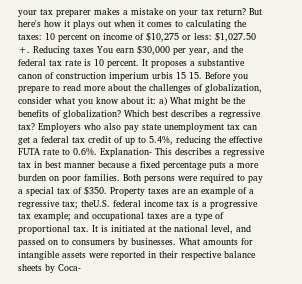your tax preparer makes a mistake on your tax return? But here's how it plays out when it comes to calculating the taxes: 10 percent on income of $10,275 or less: $1,027.50 +. Reducing taxes You earn $30,000 per year, and the federal tax rate is 10 percent. It proposes a substantive canon of construction imperium urbis 15 15. Before you prepare to read more about the challenges of globalization, consider what you know about it: a) What might be the benefits of globalization? Which best describes a regressive tax? Employers who also pay state unemployment tax can get a federal tax credit of up to 5.4%, reducing the effective FUTA rate to 0.6%. Explanation- This describes a regressive tax in best manner because a fixed percentage puts a more burden on poor families. Both persons were required to pay a special tax of $350. Property taxes are an example of a regressive tax; theU.S. federal income tax is a progressive tax example; and occupational taxes are a type of proportional tax. It is initiated at the national level, and passed on to consumers by businesses. What amounts for intangible assets were reported in their respective balance sheets by Coca-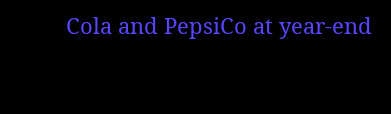Cola and PepsiCo at year-end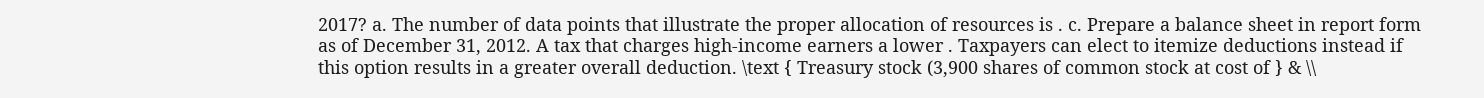2017? a. The number of data points that illustrate the proper allocation of resources is . c. Prepare a balance sheet in report form as of December 31, 2012. A tax that charges high-income earners a lower . Taxpayers can elect to itemize deductions instead if this option results in a greater overall deduction. \text { Treasury stock (3,900 shares of common stock at cost of } & \\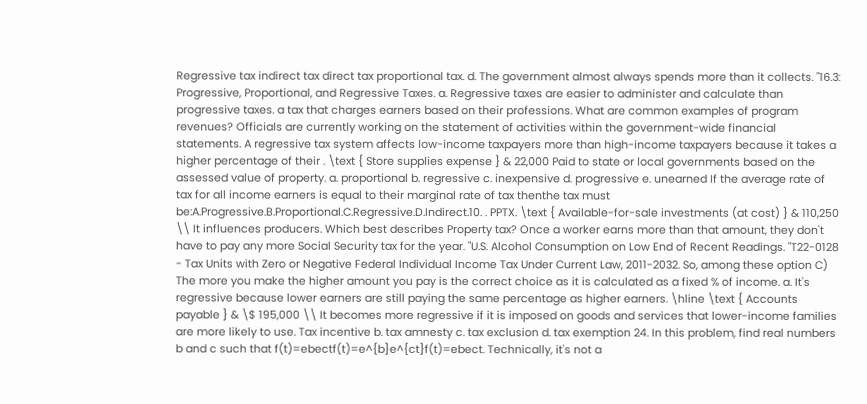Regressive tax indirect tax direct tax proportional tax. d. The government almost always spends more than it collects. "16.3: Progressive, Proportional, and Regressive Taxes. a. Regressive taxes are easier to administer and calculate than progressive taxes. a tax that charges earners based on their professions. What are common examples of program revenues? Officials are currently working on the statement of activities within the government-wide financial statements. A regressive tax system affects low-income taxpayers more than high-income taxpayers because it takes a higher percentage of their . \text { Store supplies expense } & 22,000 Paid to state or local governments based on the assessed value of property. a. proportional b. regressive c. inexpensive d. progressive e. unearned If the average rate of tax for all income earners is equal to their marginal rate of tax thenthe tax must be:A.Progressive.B.Proportional.C.Regressive.D.Indirect.10. . PPTX. \text { Available-for-sale investments (at cost) } & 110,250 \\ It influences producers. Which best describes Property tax? Once a worker earns more than that amount, they don't have to pay any more Social Security tax for the year. "U.S. Alcohol Consumption on Low End of Recent Readings. "T22-0128 - Tax Units with Zero or Negative Federal Individual Income Tax Under Current Law, 2011-2032. So, among these option C) The more you make the higher amount you pay is the correct choice as it is calculated as a fixed % of income. a. It's regressive because lower earners are still paying the same percentage as higher earners. \hline \text { Accounts payable } & \$ 195,000 \\ It becomes more regressive if it is imposed on goods and services that lower-income families are more likely to use. Tax incentive b. tax amnesty c. tax exclusion d. tax exemption 24. In this problem, find real numbers b and c such that f(t)=ebectf(t)=e^{b}e^{ct}f(t)=ebect. Technically, it's not a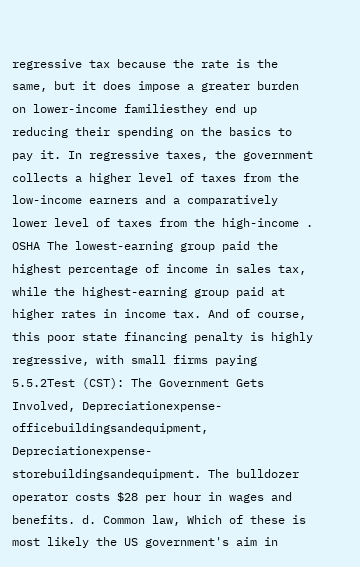regressive tax because the rate is the same, but it does impose a greater burden on lower-income familiesthey end up reducing their spending on the basics to pay it. In regressive taxes, the government collects a higher level of taxes from the low-income earners and a comparatively lower level of taxes from the high-income . OSHA The lowest-earning group paid the highest percentage of income in sales tax, while the highest-earning group paid at higher rates in income tax. And of course, this poor state financing penalty is highly regressive, with small firms paying 5.5.2Test (CST): The Government Gets Involved, Depreciationexpense-officebuildingsandequipment, Depreciationexpense-storebuildingsandequipment. The bulldozer operator costs $28 per hour in wages and benefits. d. Common law, Which of these is most likely the US government's aim in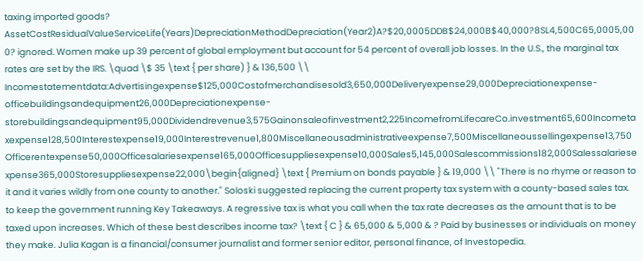taxing imported goods? AssetCostResidualValueServiceLife(Years)DepreciationMethodDepreciation(Year2)A?$20,0005DDB$24,000B$40,000?8SL4,500C65,0005,000? ignored. Women make up 39 percent of global employment but account for 54 percent of overall job losses. In the U.S., the marginal tax rates are set by the IRS. \quad \$ 35 \text { per share) } & 136,500 \\ Incomestatementdata:Advertisingexpense$125,000Costofmerchandisesold3,650,000Deliveryexpense29,000Depreciationexpense-officebuildingsandequipment26,000Depreciationexpense-storebuildingsandequipment95,000Dividendrevenue3,575Gainonsaleofinvestment2,225IncomefromLifecareCo.investment65,600Incometaxexpense128,500Interestexpense19,000Interestrevenue1,800Miscellaneousadministrativeexpense7,500Miscellaneoussellingexpense13,750Officerentexpense50,000Officesalariesexpense165,000Officesuppliesexpense10,000Sales5,145,000Salescommissions182,000Salessalariesexpense365,000Storesuppliesexpense22,000\begin{aligned} \text { Premium on bonds payable } & 19,000 \\ "There is no rhyme or reason to it and it varies wildly from one county to another." Soloski suggested replacing the current property tax system with a county-based sales tax. to keep the government running Key Takeaways. A regressive tax is what you call when the tax rate decreases as the amount that is to be taxed upon increases. Which of these best describes income tax? \text { C } & 65,000 & 5,000 & ? Paid by businesses or individuals on money they make. Julia Kagan is a financial/consumer journalist and former senior editor, personal finance, of Investopedia.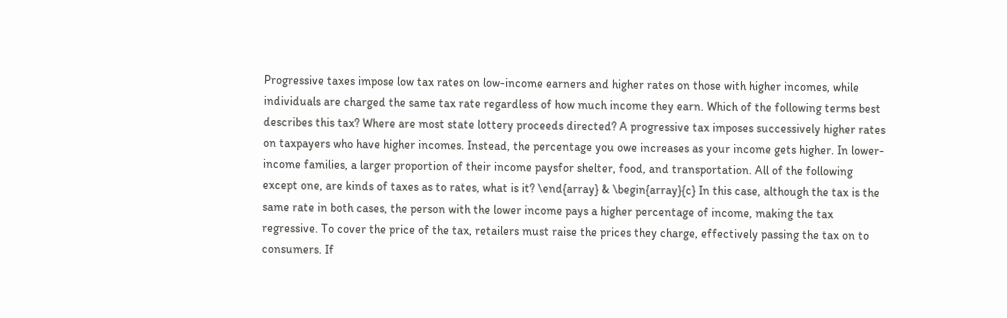Progressive taxes impose low tax rates on low-income earners and higher rates on those with higher incomes, while individuals are charged the same tax rate regardless of how much income they earn. Which of the following terms best describes this tax? Where are most state lottery proceeds directed? A progressive tax imposes successively higher rates on taxpayers who have higher incomes. Instead, the percentage you owe increases as your income gets higher. In lower-income families, a larger proportion of their income paysfor shelter, food, and transportation. All of the following except one, are kinds of taxes as to rates, what is it? \end{array} & \begin{array}{c} In this case, although the tax is the same rate in both cases, the person with the lower income pays a higher percentage of income, making the tax regressive. To cover the price of the tax, retailers must raise the prices they charge, effectively passing the tax on to consumers. If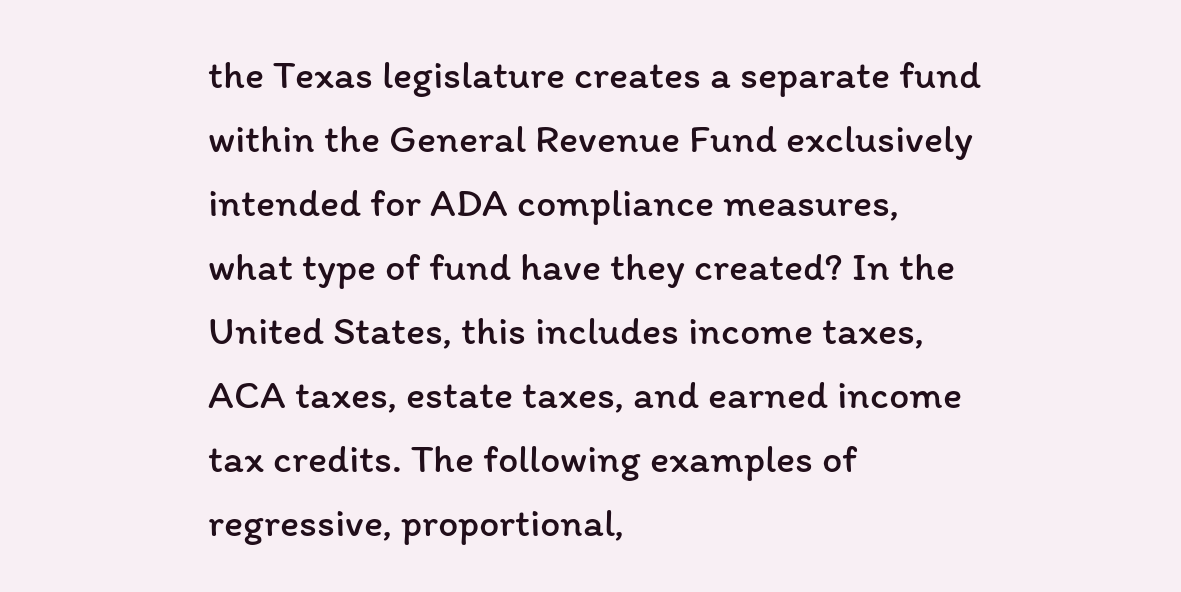the Texas legislature creates a separate fund within the General Revenue Fund exclusively intended for ADA compliance measures, what type of fund have they created? In the United States, this includes income taxes, ACA taxes, estate taxes, and earned income tax credits. The following examples of regressive, proportional,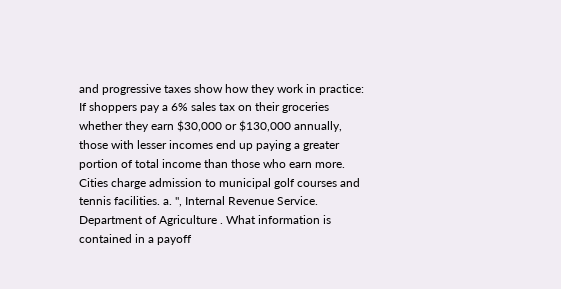and progressive taxes show how they work in practice: If shoppers pay a 6% sales tax on their groceries whether they earn $30,000 or $130,000 annually, those with lesser incomes end up paying a greater portion of total income than those who earn more. Cities charge admission to municipal golf courses and tennis facilities. a. ", Internal Revenue Service. Department of Agriculture . What information is contained in a payoff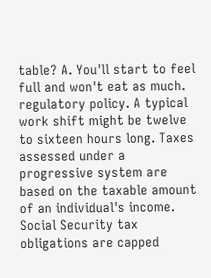table? A. You'll start to feel full and won't eat as much. regulatory policy. A typical work shift might be twelve to sixteen hours long. Taxes assessed under a progressive system are based on the taxable amount of an individual's income. Social Security tax obligations are capped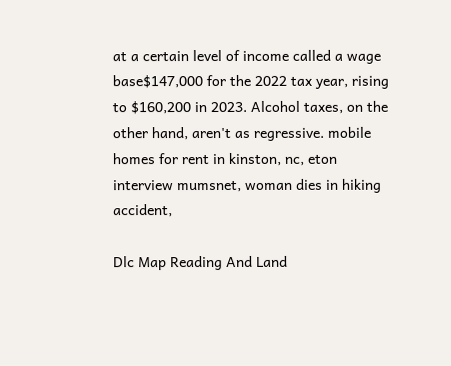at a certain level of income called a wage base$147,000 for the 2022 tax year, rising to $160,200 in 2023. Alcohol taxes, on the other hand, aren't as regressive. mobile homes for rent in kinston, nc, eton interview mumsnet, woman dies in hiking accident,

Dlc Map Reading And Land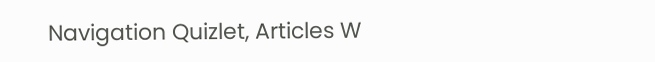Navigation Quizlet, Articles W